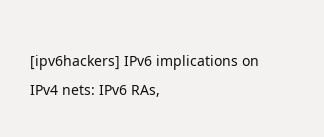[ipv6hackers] IPv6 implications on IPv4 nets: IPv6 RAs,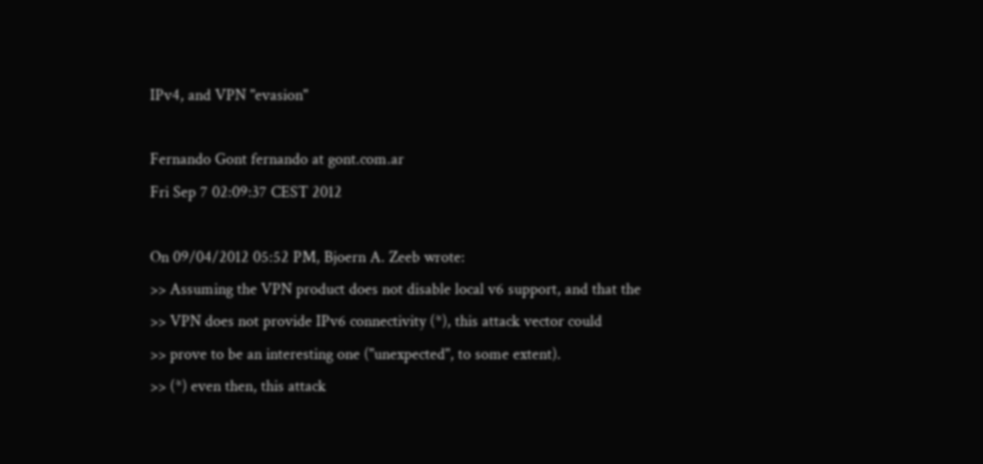IPv4, and VPN "evasion"

Fernando Gont fernando at gont.com.ar
Fri Sep 7 02:09:37 CEST 2012

On 09/04/2012 05:52 PM, Bjoern A. Zeeb wrote:
>> Assuming the VPN product does not disable local v6 support, and that the
>> VPN does not provide IPv6 connectivity (*), this attack vector could
>> prove to be an interesting one ("unexpected", to some extent).
>> (*) even then, this attack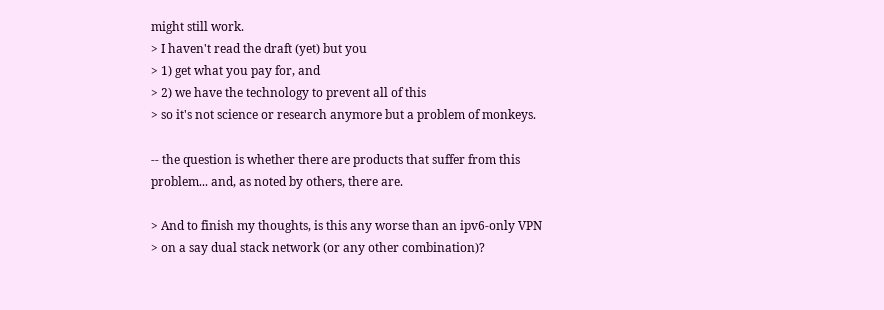might still work.
> I haven't read the draft (yet) but you
> 1) get what you pay for, and
> 2) we have the technology to prevent all of this
> so it's not science or research anymore but a problem of monkeys.

-- the question is whether there are products that suffer from this
problem... and, as noted by others, there are.

> And to finish my thoughts, is this any worse than an ipv6-only VPN
> on a say dual stack network (or any other combination)?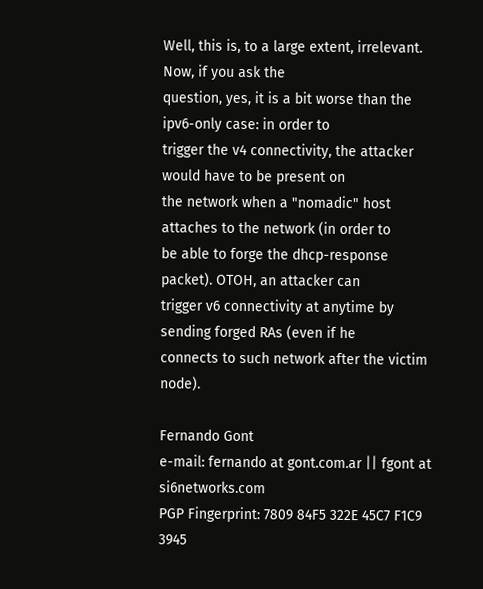Well, this is, to a large extent, irrelevant. Now, if you ask the
question, yes, it is a bit worse than the ipv6-only case: in order to
trigger the v4 connectivity, the attacker would have to be present on
the network when a "nomadic" host attaches to the network (in order to
be able to forge the dhcp-response packet). OTOH, an attacker can
trigger v6 connectivity at anytime by sending forged RAs (even if he
connects to such network after the victim node).

Fernando Gont
e-mail: fernando at gont.com.ar || fgont at si6networks.com
PGP Fingerprint: 7809 84F5 322E 45C7 F1C9 3945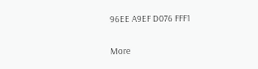96EE A9EF D076 FFF1

More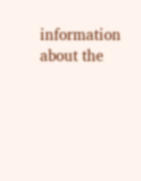information about the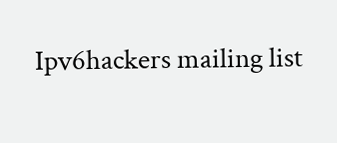Ipv6hackers mailing list